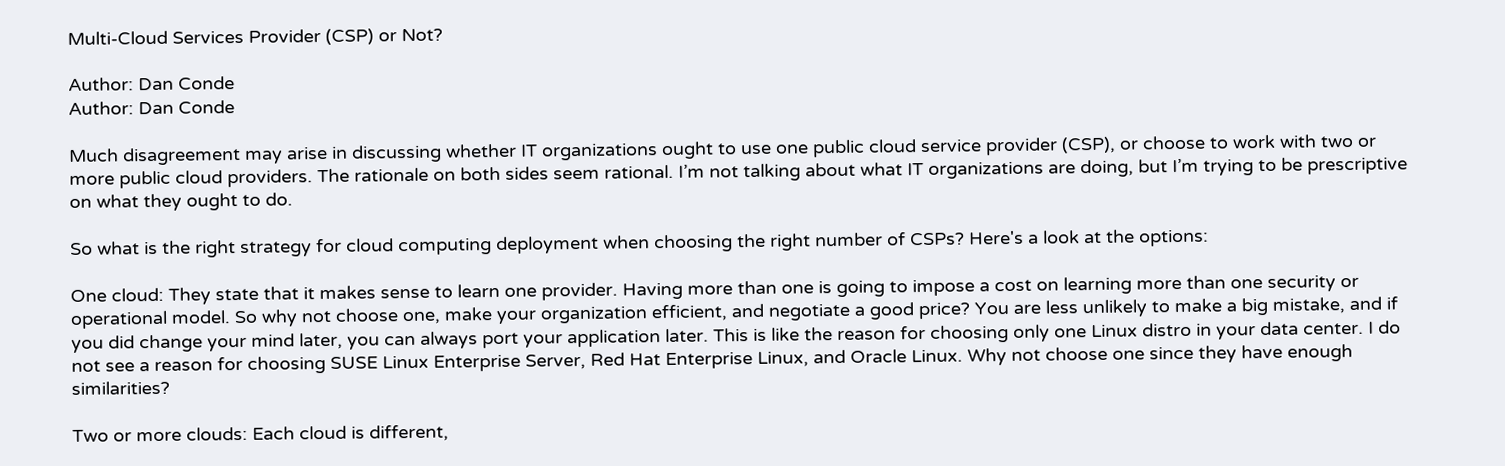Multi-Cloud Services Provider (CSP) or Not?

Author: Dan Conde
Author: Dan Conde

Much disagreement may arise in discussing whether IT organizations ought to use one public cloud service provider (CSP), or choose to work with two or more public cloud providers. The rationale on both sides seem rational. I’m not talking about what IT organizations are doing, but I’m trying to be prescriptive on what they ought to do.

So what is the right strategy for cloud computing deployment when choosing the right number of CSPs? Here's a look at the options:

One cloud: They state that it makes sense to learn one provider. Having more than one is going to impose a cost on learning more than one security or operational model. So why not choose one, make your organization efficient, and negotiate a good price? You are less unlikely to make a big mistake, and if you did change your mind later, you can always port your application later. This is like the reason for choosing only one Linux distro in your data center. I do not see a reason for choosing SUSE Linux Enterprise Server, Red Hat Enterprise Linux, and Oracle Linux. Why not choose one since they have enough similarities?

Two or more clouds: Each cloud is different,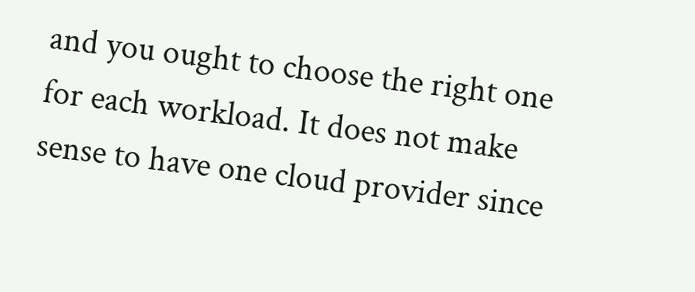and you ought to choose the right one for each workload. It does not make sense to have one cloud provider since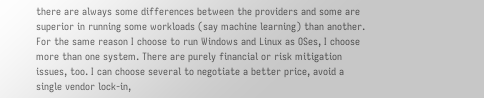there are always some differences between the providers and some are superior in running some workloads (say machine learning) than another. For the same reason I choose to run Windows and Linux as OSes, I choose more than one system. There are purely financial or risk mitigation issues, too. I can choose several to negotiate a better price, avoid a single vendor lock-in,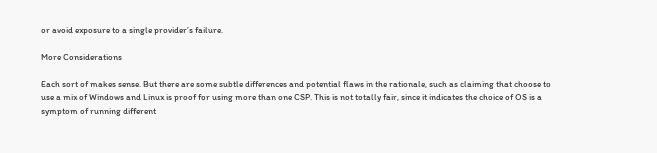or avoid exposure to a single provider’s failure.

More Considerations

Each sort of makes sense. But there are some subtle differences and potential flaws in the rationale, such as claiming that choose to use a mix of Windows and Linux is proof for using more than one CSP. This is not totally fair, since it indicates the choice of OS is a symptom of running different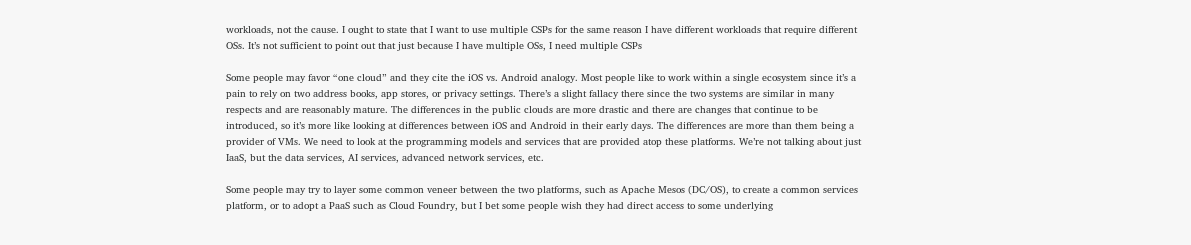workloads, not the cause. I ought to state that I want to use multiple CSPs for the same reason I have different workloads that require different OSs. It’s not sufficient to point out that just because I have multiple OSs, I need multiple CSPs

Some people may favor “one cloud” and they cite the iOS vs. Android analogy. Most people like to work within a single ecosystem since it’s a pain to rely on two address books, app stores, or privacy settings. There’s a slight fallacy there since the two systems are similar in many respects and are reasonably mature. The differences in the public clouds are more drastic and there are changes that continue to be introduced, so it’s more like looking at differences between iOS and Android in their early days. The differences are more than them being a provider of VMs. We need to look at the programming models and services that are provided atop these platforms. We’re not talking about just IaaS, but the data services, AI services, advanced network services, etc.

Some people may try to layer some common veneer between the two platforms, such as Apache Mesos (DC/OS), to create a common services platform, or to adopt a PaaS such as Cloud Foundry, but I bet some people wish they had direct access to some underlying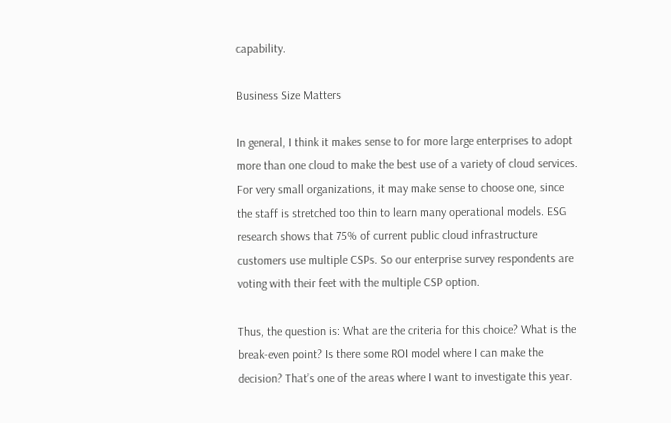capability.

Business Size Matters

In general, I think it makes sense to for more large enterprises to adopt more than one cloud to make the best use of a variety of cloud services. For very small organizations, it may make sense to choose one, since the staff is stretched too thin to learn many operational models. ESG research shows that 75% of current public cloud infrastructure customers use multiple CSPs. So our enterprise survey respondents are voting with their feet with the multiple CSP option.

Thus, the question is: What are the criteria for this choice? What is the break-even point? Is there some ROI model where I can make the decision? That’s one of the areas where I want to investigate this year.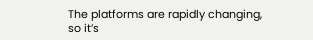The platforms are rapidly changing, so it’s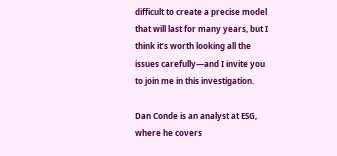difficult to create a precise model that will last for many years, but I think it’s worth looking all the issues carefully—and I invite you to join me in this investigation.

Dan Conde is an analyst at ESG, where he covers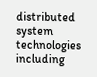distributed system technologies including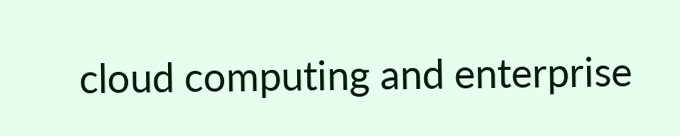cloud computing and enterprise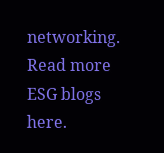networking. Read more ESG blogs here.